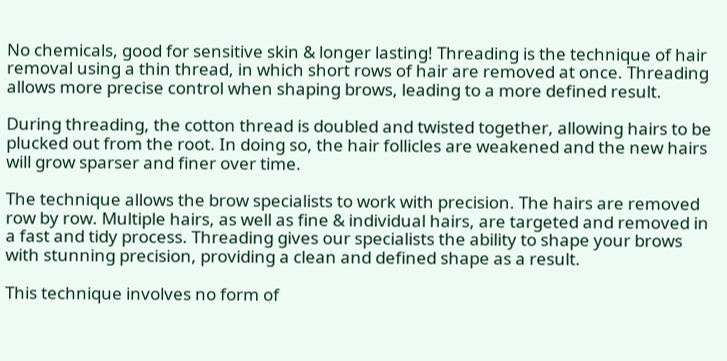No chemicals, good for sensitive skin & longer lasting! Threading is the technique of hair removal using a thin thread, in which short rows of hair are removed at once. Threading allows more precise control when shaping brows, leading to a more defined result.

During threading, the cotton thread is doubled and twisted together, allowing hairs to be plucked out from the root. In doing so, the hair follicles are weakened and the new hairs will grow sparser and finer over time.

The technique allows the brow specialists to work with precision. The hairs are removed row by row. Multiple hairs, as well as fine & individual hairs, are targeted and removed in a fast and tidy process. Threading gives our specialists the ability to shape your brows with stunning precision, providing a clean and defined shape as a result.

This technique involves no form of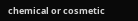chemical or cosmetic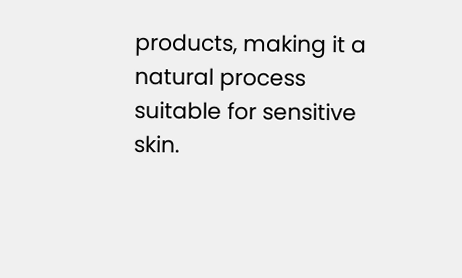products, making it a natural process suitable for sensitive skin.